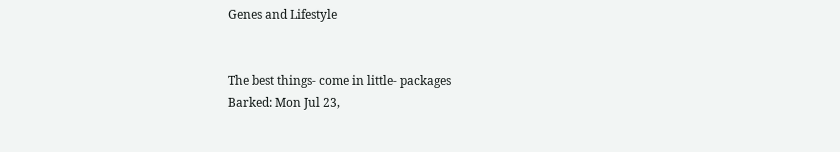Genes and Lifestyle


The best things- come in little- packages
Barked: Mon Jul 23,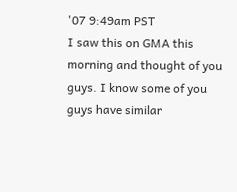'07 9:49am PST
I saw this on GMA this morning and thought of you guys. I know some of you guys have similar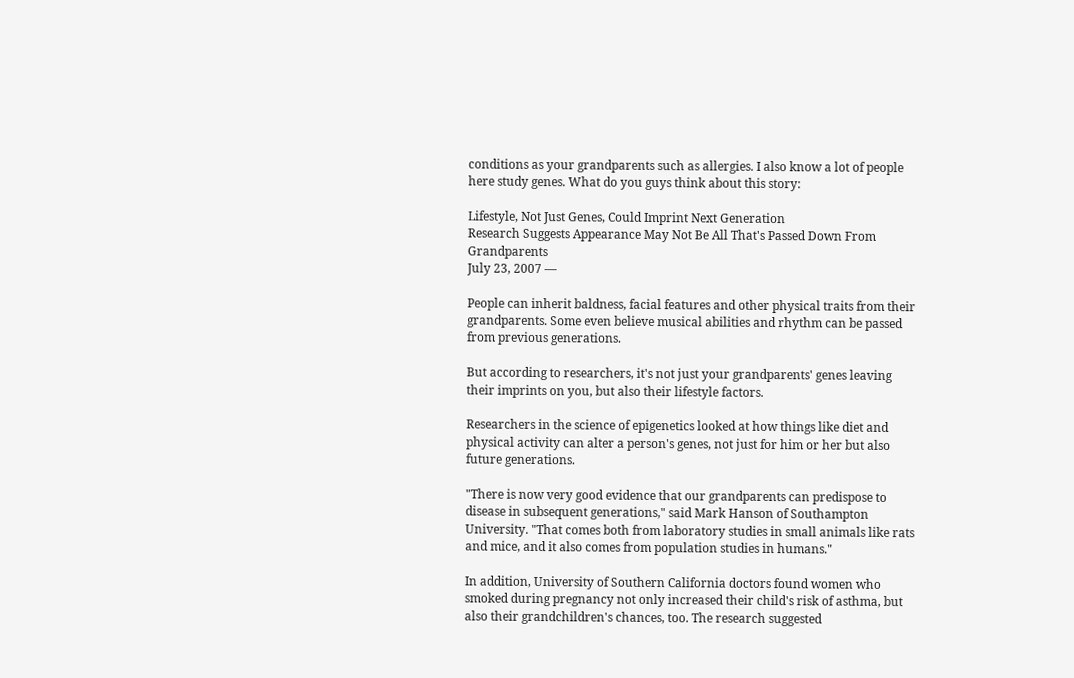conditions as your grandparents such as allergies. I also know a lot of people here study genes. What do you guys think about this story:

Lifestyle, Not Just Genes, Could Imprint Next Generation
Research Suggests Appearance May Not Be All That's Passed Down From Grandparents
July 23, 2007 —

People can inherit baldness, facial features and other physical traits from their grandparents. Some even believe musical abilities and rhythm can be passed from previous generations.

But according to researchers, it's not just your grandparents' genes leaving their imprints on you, but also their lifestyle factors.

Researchers in the science of epigenetics looked at how things like diet and physical activity can alter a person's genes, not just for him or her but also future generations.

"There is now very good evidence that our grandparents can predispose to disease in subsequent generations," said Mark Hanson of Southampton University. "That comes both from laboratory studies in small animals like rats and mice, and it also comes from population studies in humans."

In addition, University of Southern California doctors found women who smoked during pregnancy not only increased their child's risk of asthma, but also their grandchildren's chances, too. The research suggested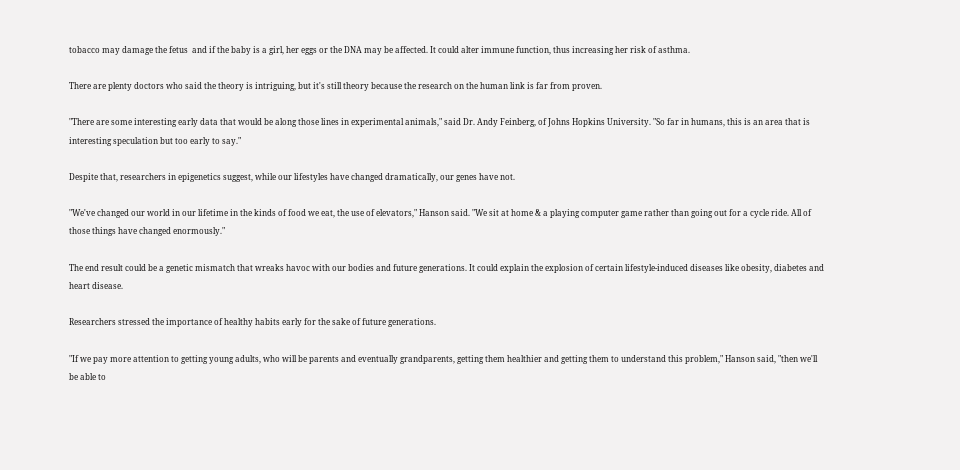tobacco may damage the fetus  and if the baby is a girl, her eggs or the DNA may be affected. It could alter immune function, thus increasing her risk of asthma.

There are plenty doctors who said the theory is intriguing, but it's still theory because the research on the human link is far from proven.

"There are some interesting early data that would be along those lines in experimental animals," said Dr. Andy Feinberg, of Johns Hopkins University. "So far in humans, this is an area that is interesting speculation but too early to say."

Despite that, researchers in epigenetics suggest, while our lifestyles have changed dramatically, our genes have not.

"We've changed our world in our lifetime in the kinds of food we eat, the use of elevators," Hanson said. "We sit at home & a playing computer game rather than going out for a cycle ride. All of those things have changed enormously."

The end result could be a genetic mismatch that wreaks havoc with our bodies and future generations. It could explain the explosion of certain lifestyle-induced diseases like obesity, diabetes and heart disease.

Researchers stressed the importance of healthy habits early for the sake of future generations.

"If we pay more attention to getting young adults, who will be parents and eventually grandparents, getting them healthier and getting them to understand this problem," Hanson said, "then we'll be able to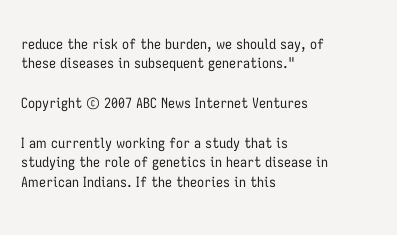reduce the risk of the burden, we should say, of these diseases in subsequent generations."

Copyright © 2007 ABC News Internet Ventures

I am currently working for a study that is studying the role of genetics in heart disease in American Indians. If the theories in this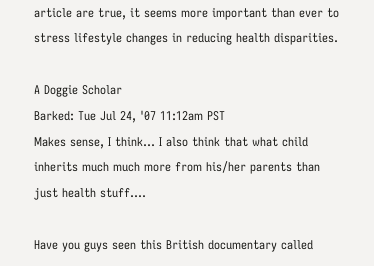article are true, it seems more important than ever to stress lifestyle changes in reducing health disparities.

A Doggie Scholar
Barked: Tue Jul 24, '07 11:12am PST
Makes sense, I think... I also think that what child inherits much much more from his/her parents than just health stuff....

Have you guys seen this British documentary called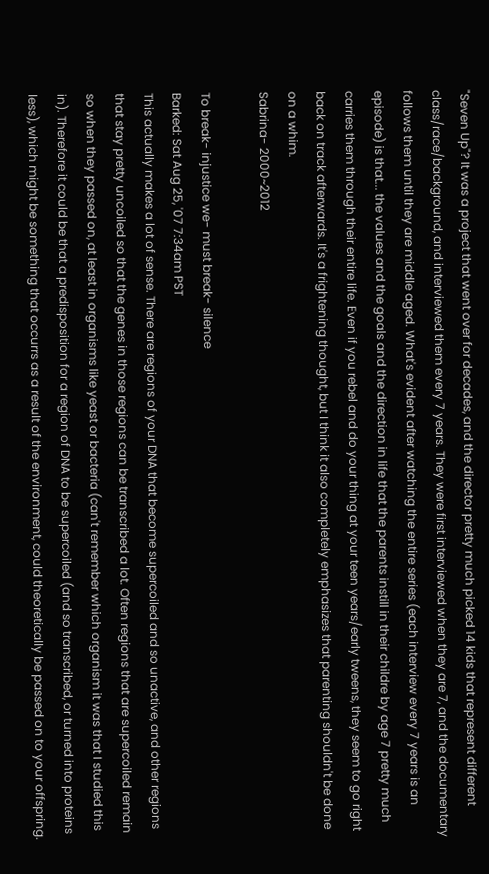"Seven Up"? It was a project that went over for decades, and the director pretty much picked 14 kids that represent different class/race/background, and interviewed them every 7 years. They were first interviewed when they are 7, and the documentary follows them until they are middle aged. What's evident after watching the entire series (each interview every 7 years is an episode) is that... the values and the goals and the direction in life that the parents instill in their childre by age 7 pretty much carries them through their entire life. Even if you rebel and do your thing at your teen years/early tweens, they seem to go right back on track afterwards. It's a frightening thought, but I think it also completely emphasizes that parenting shouldn't be done on a whim.
Sabrina- 2000~2012

To break- injustice we- must break- silence
Barked: Sat Aug 25, '07 7:34am PST
This actually makes a lot of sense. There are regions of your DNA that become supercoiled and so unactive, and other regions that stay pretty uncoiled so that the genes in those regions can be transcribed a lot. Often regions that are supercoiled remain so when they passed on, at least in organisms like yeast or bacteria (can't remember which organism it was that I studied this in). Therefore it could be that a predisposition for a region of DNA to be supercoiled (and so transcribed, or turned into proteins less), which might be something that occurrs as a result of the environment, could theoretically be passed on to your offspring.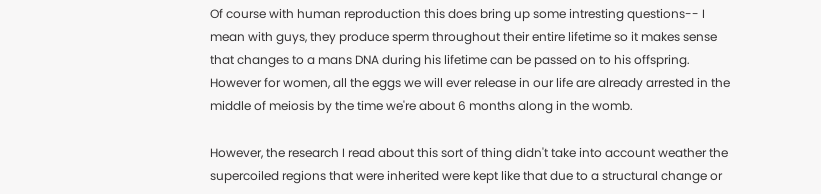Of course with human reproduction this does bring up some intresting questions-- I mean with guys, they produce sperm throughout their entire lifetime so it makes sense that changes to a mans DNA during his lifetime can be passed on to his offspring. However for women, all the eggs we will ever release in our life are already arrested in the middle of meiosis by the time we're about 6 months along in the womb.

However, the research I read about this sort of thing didn't take into account weather the supercoiled regions that were inherited were kept like that due to a structural change or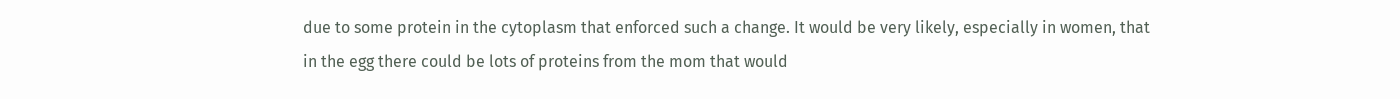due to some protein in the cytoplasm that enforced such a change. It would be very likely, especially in women, that in the egg there could be lots of proteins from the mom that would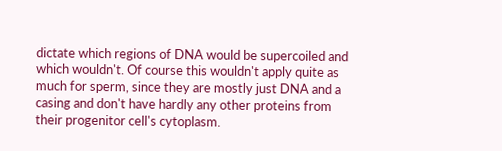dictate which regions of DNA would be supercoiled and which wouldn't. Of course this wouldn't apply quite as much for sperm, since they are mostly just DNA and a casing and don't have hardly any other proteins from their progenitor cell's cytoplasm.